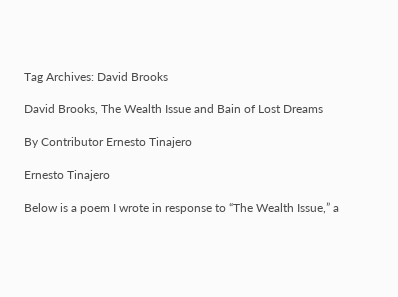Tag Archives: David Brooks

David Brooks, The Wealth Issue and Bain of Lost Dreams

By Contributor Ernesto Tinajero

Ernesto Tinajero

Below is a poem I wrote in response to “The Wealth Issue,” a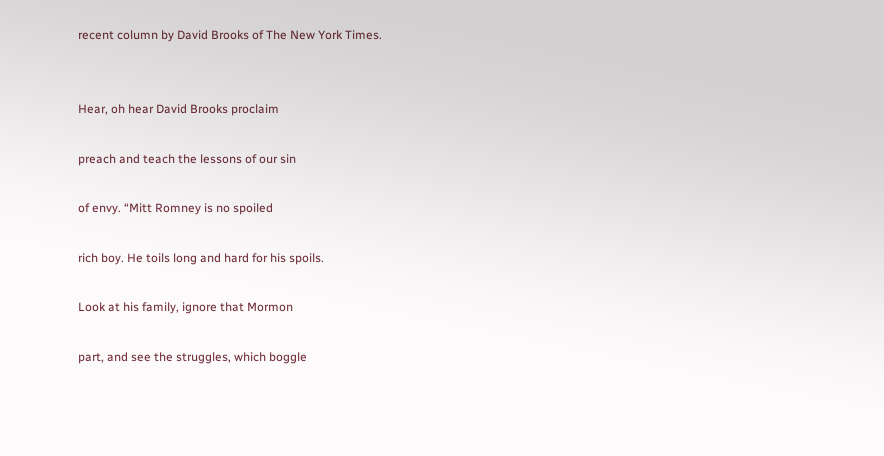recent column by David Brooks of The New York Times.


Hear, oh hear David Brooks proclaim

preach and teach the lessons of our sin

of envy. “Mitt Romney is no spoiled

rich boy. He toils long and hard for his spoils.

Look at his family, ignore that Mormon

part, and see the struggles, which boggle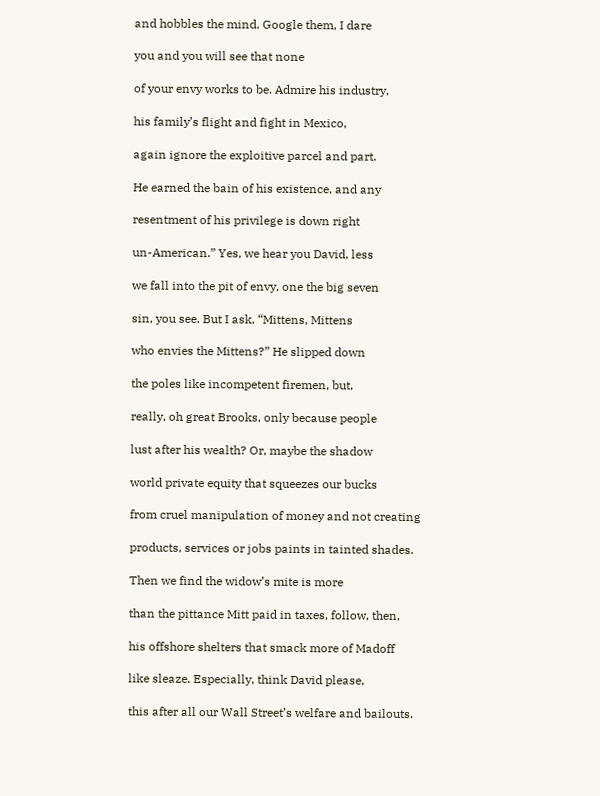and hobbles the mind. Google them, I dare

you and you will see that none

of your envy works to be. Admire his industry,

his family’s flight and fight in Mexico,

again ignore the exploitive parcel and part.

He earned the bain of his existence, and any

resentment of his privilege is down right

un-American.” Yes, we hear you David, less

we fall into the pit of envy, one the big seven

sin, you see. But I ask, “Mittens, Mittens

who envies the Mittens?” He slipped down

the poles like incompetent firemen, but,

really, oh great Brooks, only because people

lust after his wealth? Or, maybe the shadow

world private equity that squeezes our bucks

from cruel manipulation of money and not creating

products, services or jobs paints in tainted shades.

Then we find the widow’s mite is more

than the pittance Mitt paid in taxes, follow, then,

his offshore shelters that smack more of Madoff

like sleaze. Especially, think David please,

this after all our Wall Street’s welfare and bailouts.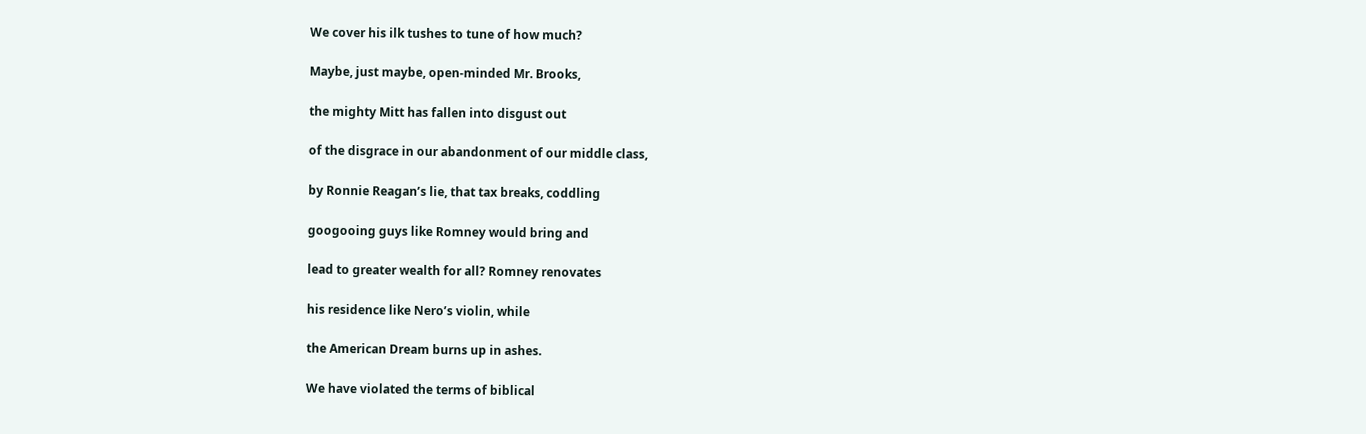We cover his ilk tushes to tune of how much?

Maybe, just maybe, open-minded Mr. Brooks,

the mighty Mitt has fallen into disgust out

of the disgrace in our abandonment of our middle class,

by Ronnie Reagan’s lie, that tax breaks, coddling

googooing guys like Romney would bring and

lead to greater wealth for all? Romney renovates

his residence like Nero’s violin, while

the American Dream burns up in ashes.

We have violated the terms of biblical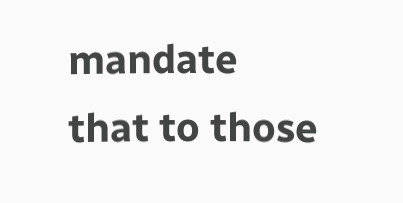mandate that to those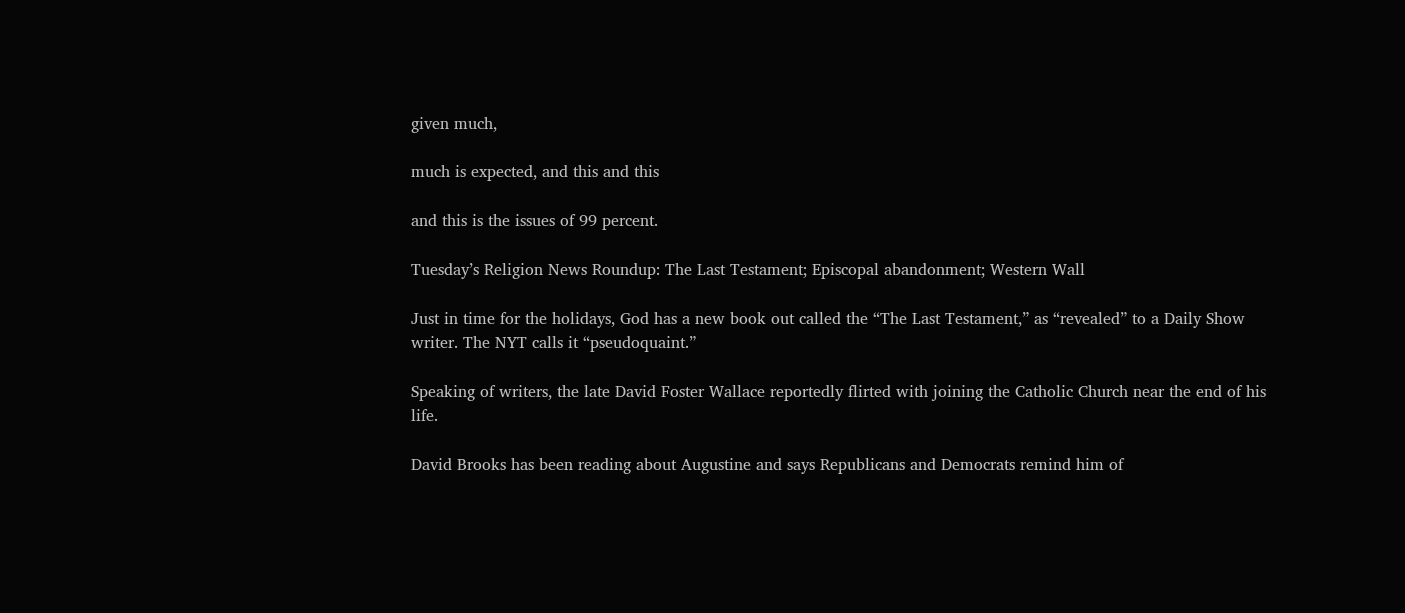given much,

much is expected, and this and this

and this is the issues of 99 percent.

Tuesday’s Religion News Roundup: The Last Testament; Episcopal abandonment; Western Wall

Just in time for the holidays, God has a new book out called the “The Last Testament,” as “revealed” to a Daily Show writer. The NYT calls it “pseudoquaint.”

Speaking of writers, the late David Foster Wallace reportedly flirted with joining the Catholic Church near the end of his life.

David Brooks has been reading about Augustine and says Republicans and Democrats remind him of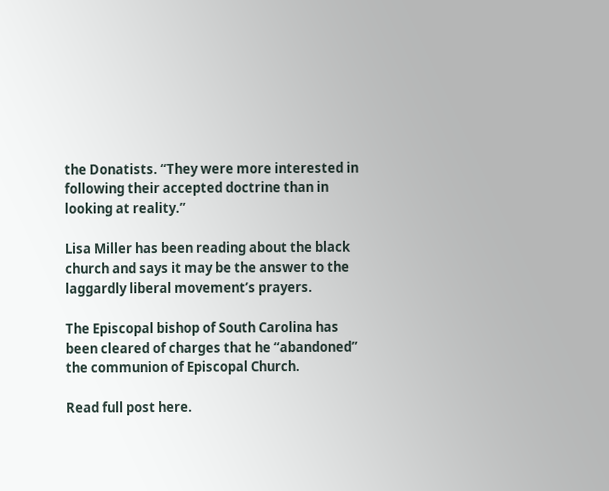the Donatists. “They were more interested in following their accepted doctrine than in looking at reality.”

Lisa Miller has been reading about the black church and says it may be the answer to the laggardly liberal movement’s prayers.

The Episcopal bishop of South Carolina has been cleared of charges that he “abandoned” the communion of Episcopal Church.

Read full post here.